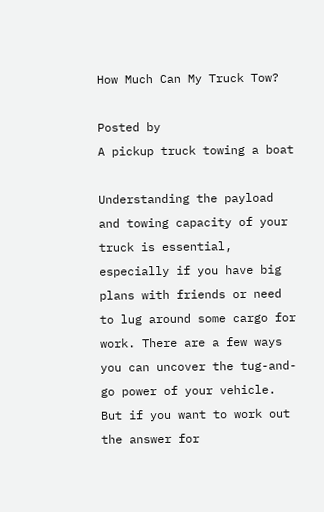How Much Can My Truck Tow?

Posted by
A pickup truck towing a boat

Understanding the payload and towing capacity of your truck is essential, especially if you have big plans with friends or need to lug around some cargo for work. There are a few ways you can uncover the tug-and-go power of your vehicle. But if you want to work out the answer for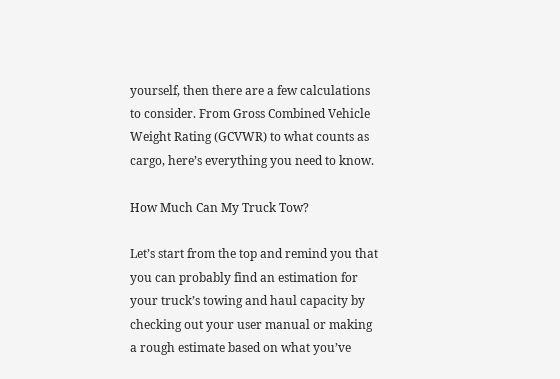yourself, then there are a few calculations to consider. From Gross Combined Vehicle Weight Rating (GCVWR) to what counts as cargo, here’s everything you need to know.

How Much Can My Truck Tow?

Let’s start from the top and remind you that you can probably find an estimation for your truck’s towing and haul capacity by checking out your user manual or making a rough estimate based on what you’ve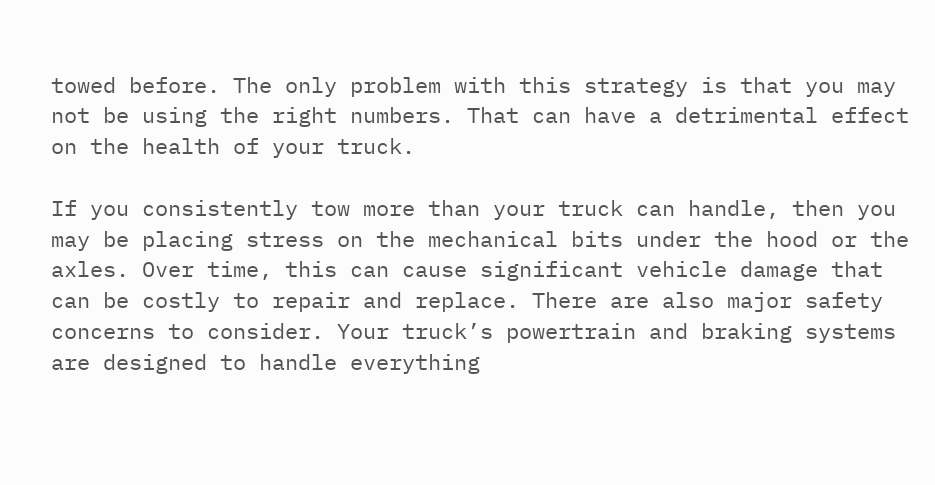towed before. The only problem with this strategy is that you may not be using the right numbers. That can have a detrimental effect on the health of your truck.

If you consistently tow more than your truck can handle, then you may be placing stress on the mechanical bits under the hood or the axles. Over time, this can cause significant vehicle damage that can be costly to repair and replace. There are also major safety concerns to consider. Your truck’s powertrain and braking systems are designed to handle everything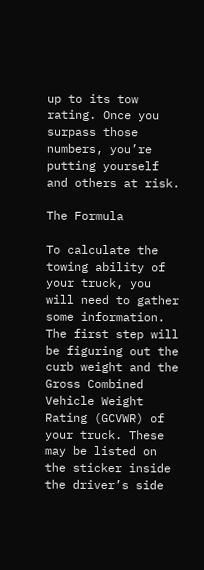up to its tow rating. Once you surpass those numbers, you’re putting yourself and others at risk.

The Formula

To calculate the towing ability of your truck, you will need to gather some information. The first step will be figuring out the curb weight and the Gross Combined Vehicle Weight Rating (GCVWR) of your truck. These may be listed on the sticker inside the driver’s side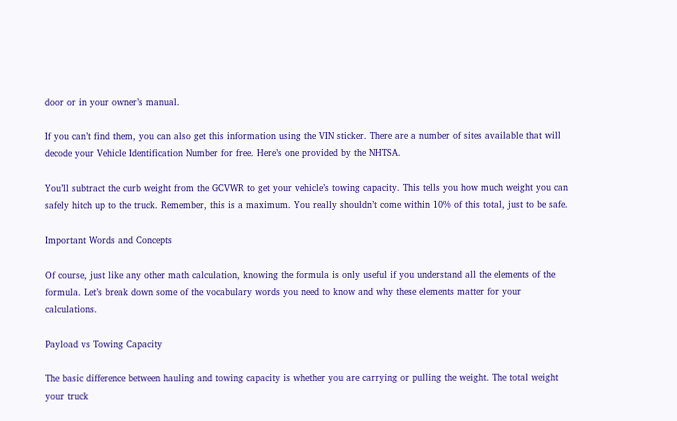door or in your owner’s manual.

If you can’t find them, you can also get this information using the VIN sticker. There are a number of sites available that will decode your Vehicle Identification Number for free. Here’s one provided by the NHTSA.

You’ll subtract the curb weight from the GCVWR to get your vehicle’s towing capacity. This tells you how much weight you can safely hitch up to the truck. Remember, this is a maximum. You really shouldn’t come within 10% of this total, just to be safe.

Important Words and Concepts

Of course, just like any other math calculation, knowing the formula is only useful if you understand all the elements of the formula. Let’s break down some of the vocabulary words you need to know and why these elements matter for your calculations.

Payload vs Towing Capacity

The basic difference between hauling and towing capacity is whether you are carrying or pulling the weight. The total weight your truck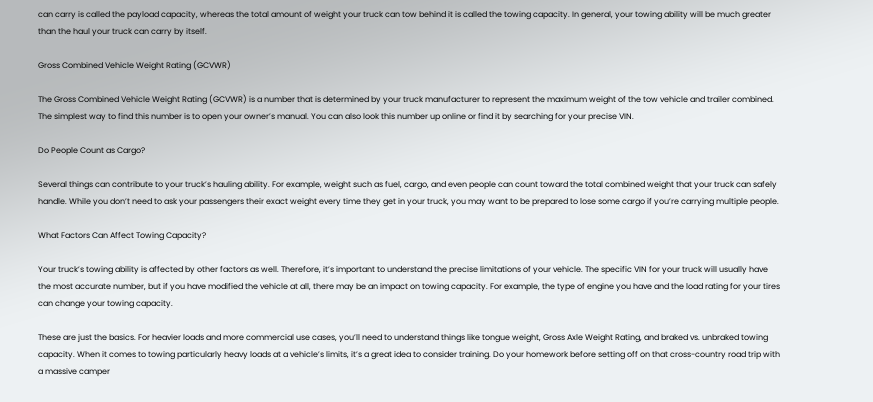can carry is called the payload capacity, whereas the total amount of weight your truck can tow behind it is called the towing capacity. In general, your towing ability will be much greater than the haul your truck can carry by itself.

Gross Combined Vehicle Weight Rating (GCVWR)

The Gross Combined Vehicle Weight Rating (GCVWR) is a number that is determined by your truck manufacturer to represent the maximum weight of the tow vehicle and trailer combined. The simplest way to find this number is to open your owner’s manual. You can also look this number up online or find it by searching for your precise VIN.

Do People Count as Cargo?

Several things can contribute to your truck’s hauling ability. For example, weight such as fuel, cargo, and even people can count toward the total combined weight that your truck can safely handle. While you don’t need to ask your passengers their exact weight every time they get in your truck, you may want to be prepared to lose some cargo if you’re carrying multiple people.

What Factors Can Affect Towing Capacity?

Your truck’s towing ability is affected by other factors as well. Therefore, it’s important to understand the precise limitations of your vehicle. The specific VIN for your truck will usually have the most accurate number, but if you have modified the vehicle at all, there may be an impact on towing capacity. For example, the type of engine you have and the load rating for your tires can change your towing capacity.

These are just the basics. For heavier loads and more commercial use cases, you’ll need to understand things like tongue weight, Gross Axle Weight Rating, and braked vs. unbraked towing capacity. When it comes to towing particularly heavy loads at a vehicle’s limits, it’s a great idea to consider training. Do your homework before setting off on that cross-country road trip with a massive camper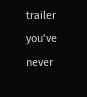trailer you’ve never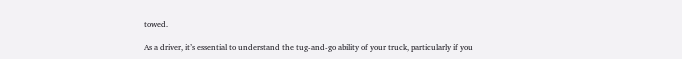towed.

As a driver, it’s essential to understand the tug-and-go ability of your truck, particularly if you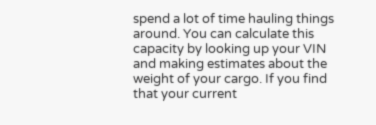spend a lot of time hauling things around. You can calculate this capacity by looking up your VIN and making estimates about the weight of your cargo. If you find that your current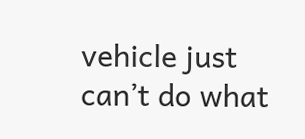vehicle just can’t do what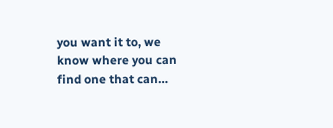you want it to, we know where you can find one that can…